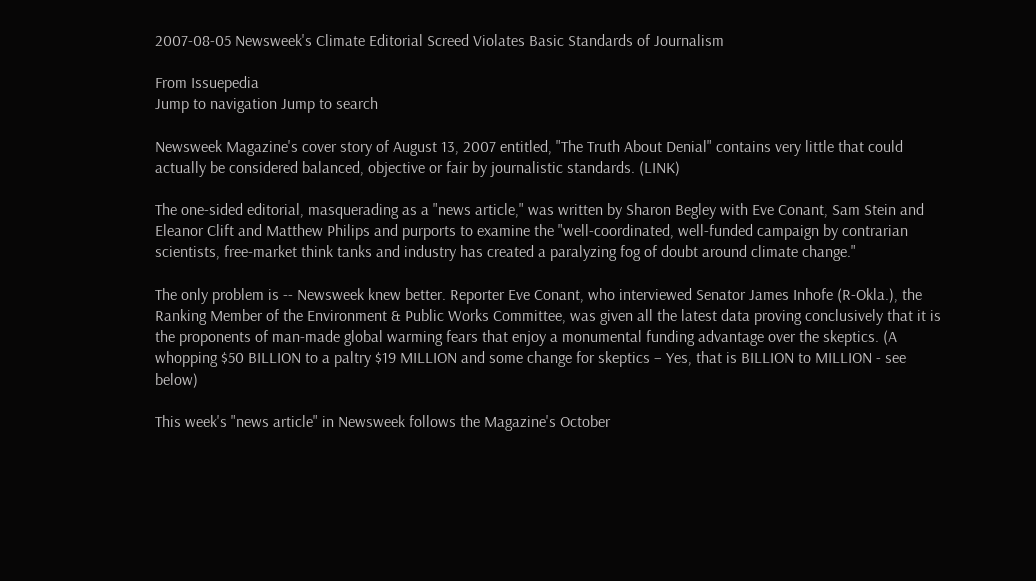2007-08-05 Newsweek's Climate Editorial Screed Violates Basic Standards of Journalism

From Issuepedia
Jump to navigation Jump to search

Newsweek Magazine's cover story of August 13, 2007 entitled, "The Truth About Denial" contains very little that could actually be considered balanced, objective or fair by journalistic standards. (LINK)

The one-sided editorial, masquerading as a "news article," was written by Sharon Begley with Eve Conant, Sam Stein and Eleanor Clift and Matthew Philips and purports to examine the "well-coordinated, well-funded campaign by contrarian scientists, free-market think tanks and industry has created a paralyzing fog of doubt around climate change."

The only problem is -- Newsweek knew better. Reporter Eve Conant, who interviewed Senator James Inhofe (R-Okla.), the Ranking Member of the Environment & Public Works Committee, was given all the latest data proving conclusively that it is the proponents of man-made global warming fears that enjoy a monumental funding advantage over the skeptics. (A whopping $50 BILLION to a paltry $19 MILLION and some change for skeptics – Yes, that is BILLION to MILLION - see below)

This week's "news article" in Newsweek follows the Magazine's October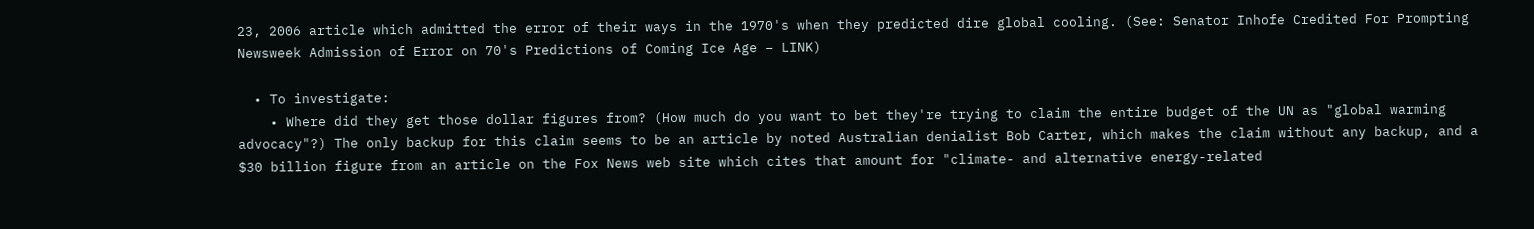23, 2006 article which admitted the error of their ways in the 1970's when they predicted dire global cooling. (See: Senator Inhofe Credited For Prompting Newsweek Admission of Error on 70's Predictions of Coming Ice Age – LINK)

  • To investigate:
    • Where did they get those dollar figures from? (How much do you want to bet they're trying to claim the entire budget of the UN as "global warming advocacy"?) The only backup for this claim seems to be an article by noted Australian denialist Bob Carter, which makes the claim without any backup, and a $30 billion figure from an article on the Fox News web site which cites that amount for "climate- and alternative energy-related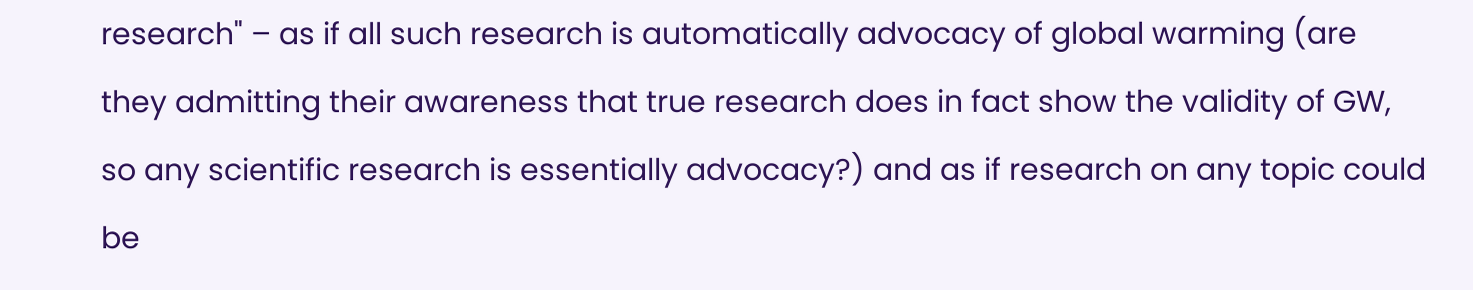research" – as if all such research is automatically advocacy of global warming (are they admitting their awareness that true research does in fact show the validity of GW, so any scientific research is essentially advocacy?) and as if research on any topic could be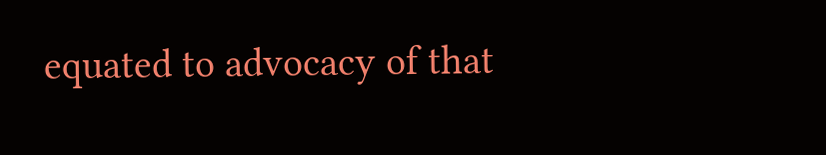equated to advocacy of that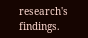research's findings.